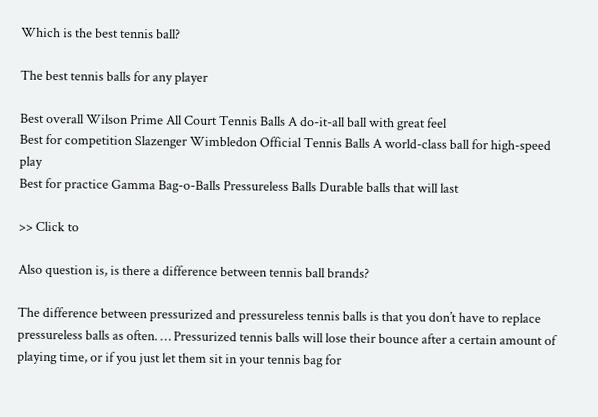Which is the best tennis ball?

The best tennis balls for any player

Best overall Wilson Prime All Court Tennis Balls A do-it-all ball with great feel
Best for competition Slazenger Wimbledon Official Tennis Balls A world-class ball for high-speed play
Best for practice Gamma Bag-o-Balls Pressureless Balls Durable balls that will last

>> Click to

Also question is, is there a difference between tennis ball brands?

The difference between pressurized and pressureless tennis balls is that you don’t have to replace pressureless balls as often. … Pressurized tennis balls will lose their bounce after a certain amount of playing time, or if you just let them sit in your tennis bag for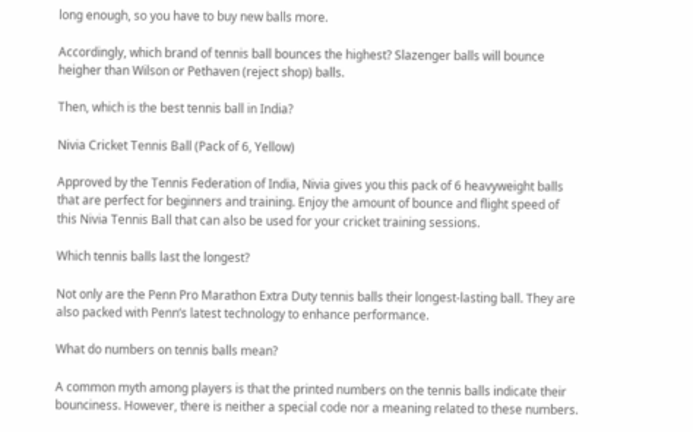long enough, so you have to buy new balls more.

Accordingly, which brand of tennis ball bounces the highest? Slazenger balls will bounce heigher than Wilson or Pethaven (reject shop) balls.

Then, which is the best tennis ball in India?

Nivia Cricket Tennis Ball (Pack of 6, Yellow)

Approved by the Tennis Federation of India, Nivia gives you this pack of 6 heavyweight balls that are perfect for beginners and training. Enjoy the amount of bounce and flight speed of this Nivia Tennis Ball that can also be used for your cricket training sessions.

Which tennis balls last the longest?

Not only are the Penn Pro Marathon Extra Duty tennis balls their longest-lasting ball. They are also packed with Penn’s latest technology to enhance performance.

What do numbers on tennis balls mean?

A common myth among players is that the printed numbers on the tennis balls indicate their bounciness. However, there is neither a special code nor a meaning related to these numbers.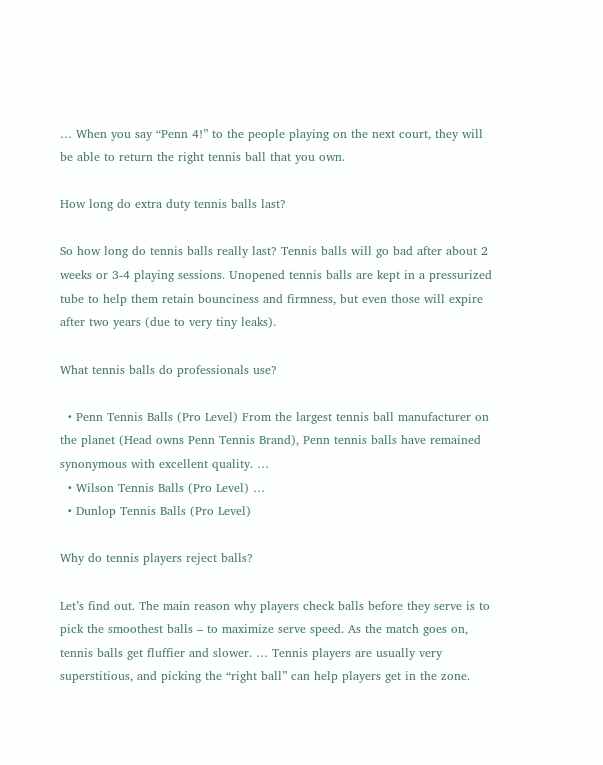… When you say “Penn 4!” to the people playing on the next court, they will be able to return the right tennis ball that you own.

How long do extra duty tennis balls last?

So how long do tennis balls really last? Tennis balls will go bad after about 2 weeks or 3-4 playing sessions. Unopened tennis balls are kept in a pressurized tube to help them retain bounciness and firmness, but even those will expire after two years (due to very tiny leaks).

What tennis balls do professionals use?

  • Penn Tennis Balls (Pro Level) From the largest tennis ball manufacturer on the planet (Head owns Penn Tennis Brand), Penn tennis balls have remained synonymous with excellent quality. …
  • Wilson Tennis Balls (Pro Level) …
  • Dunlop Tennis Balls (Pro Level)

Why do tennis players reject balls?

Let’s find out. The main reason why players check balls before they serve is to pick the smoothest balls – to maximize serve speed. As the match goes on, tennis balls get fluffier and slower. … Tennis players are usually very superstitious, and picking the “right ball” can help players get in the zone.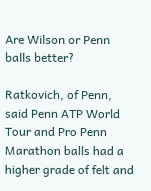Are Wilson or Penn balls better?

Ratkovich, of Penn, said Penn ATP World Tour and Pro Penn Marathon balls had a higher grade of felt and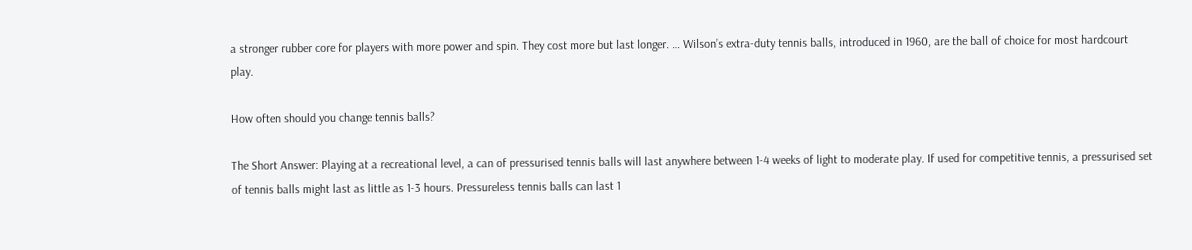a stronger rubber core for players with more power and spin. They cost more but last longer. … Wilson’s extra-duty tennis balls, introduced in 1960, are the ball of choice for most hardcourt play.

How often should you change tennis balls?

The Short Answer: Playing at a recreational level, a can of pressurised tennis balls will last anywhere between 1-4 weeks of light to moderate play. If used for competitive tennis, a pressurised set of tennis balls might last as little as 1-3 hours. Pressureless tennis balls can last 1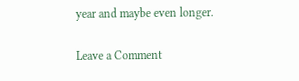year and maybe even longer.

Leave a Comment